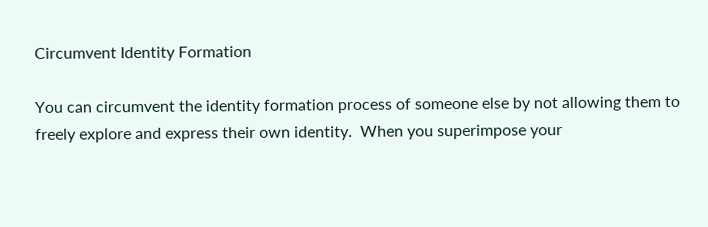Circumvent Identity Formation

You can circumvent the identity formation process of someone else by not allowing them to freely explore and express their own identity.  When you superimpose your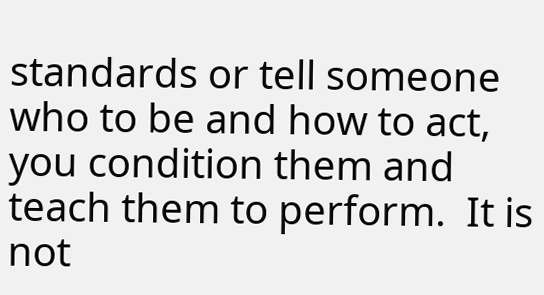standards or tell someone who to be and how to act, you condition them and teach them to perform.  It is not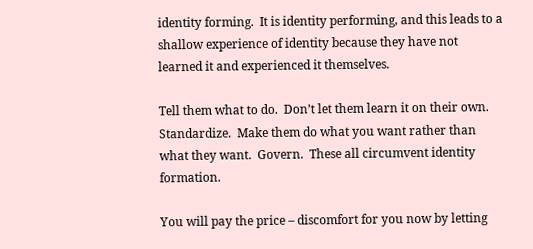identity forming.  It is identity performing, and this leads to a shallow experience of identity because they have not learned it and experienced it themselves.

Tell them what to do.  Don’t let them learn it on their own.  Standardize.  Make them do what you want rather than what they want.  Govern.  These all circumvent identity formation.

You will pay the price – discomfort for you now by letting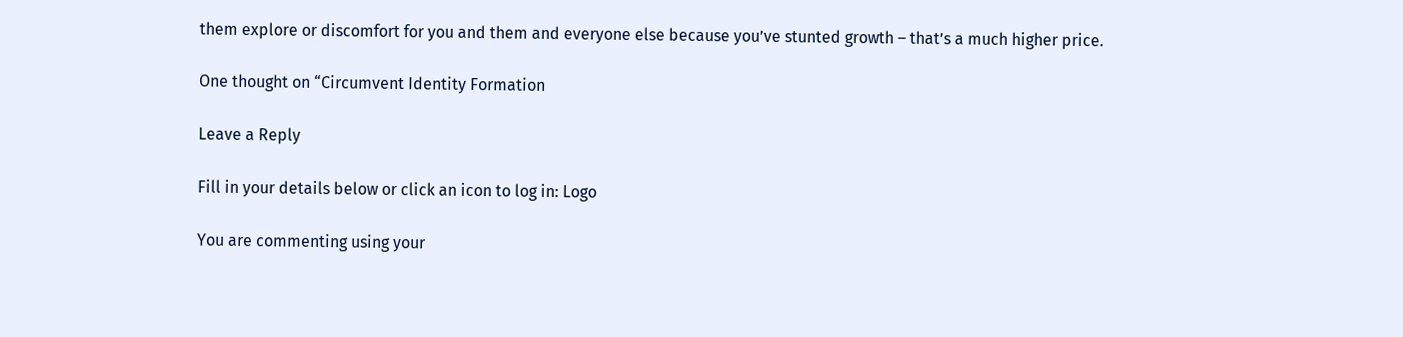them explore or discomfort for you and them and everyone else because you’ve stunted growth – that’s a much higher price.

One thought on “Circumvent Identity Formation

Leave a Reply

Fill in your details below or click an icon to log in: Logo

You are commenting using your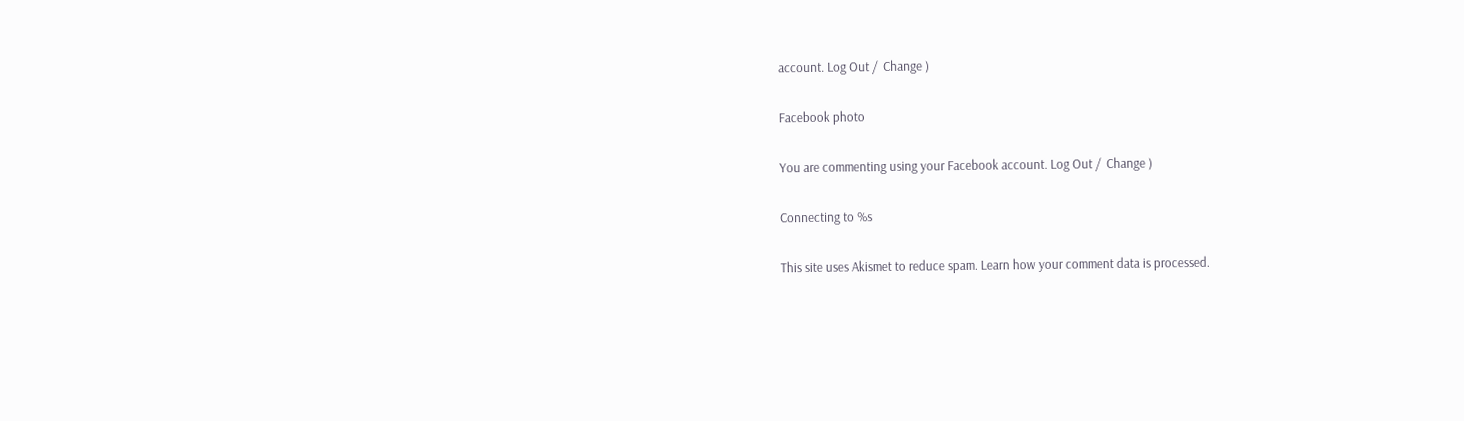account. Log Out /  Change )

Facebook photo

You are commenting using your Facebook account. Log Out /  Change )

Connecting to %s

This site uses Akismet to reduce spam. Learn how your comment data is processed.